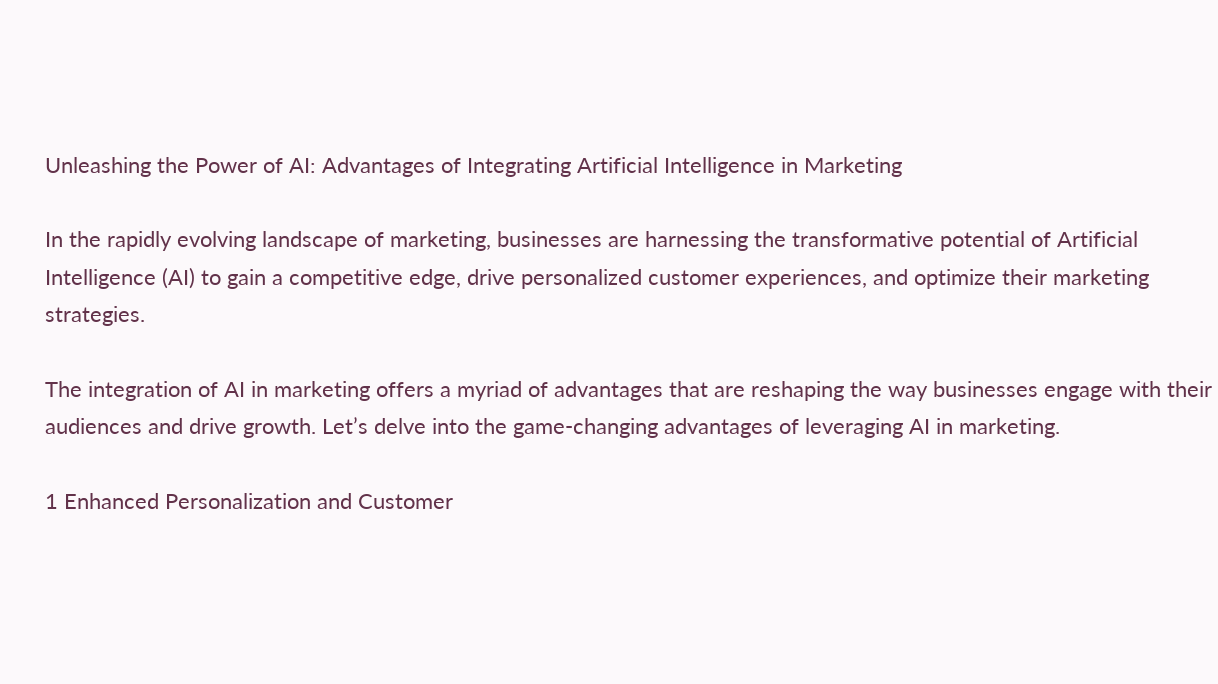Unleashing the Power of AI: Advantages of Integrating Artificial Intelligence in Marketing

In the rapidly evolving landscape of marketing, businesses are harnessing the transformative potential of Artificial Intelligence (AI) to gain a competitive edge, drive personalized customer experiences, and optimize their marketing strategies.

The integration of AI in marketing offers a myriad of advantages that are reshaping the way businesses engage with their audiences and drive growth. Let’s delve into the game-changing advantages of leveraging AI in marketing.

1 Enhanced Personalization and Customer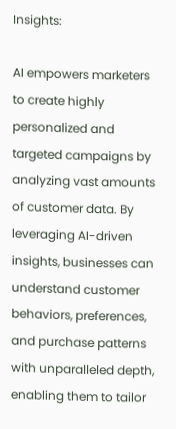Insights:

AI empowers marketers to create highly personalized and targeted campaigns by analyzing vast amounts of customer data. By leveraging AI-driven insights, businesses can understand customer behaviors, preferences, and purchase patterns with unparalleled depth, enabling them to tailor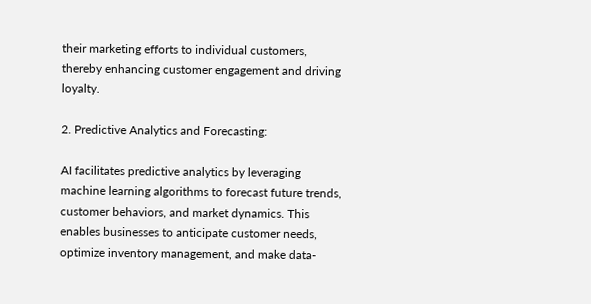their marketing efforts to individual customers, thereby enhancing customer engagement and driving loyalty.

2. Predictive Analytics and Forecasting:

AI facilitates predictive analytics by leveraging machine learning algorithms to forecast future trends, customer behaviors, and market dynamics. This enables businesses to anticipate customer needs, optimize inventory management, and make data-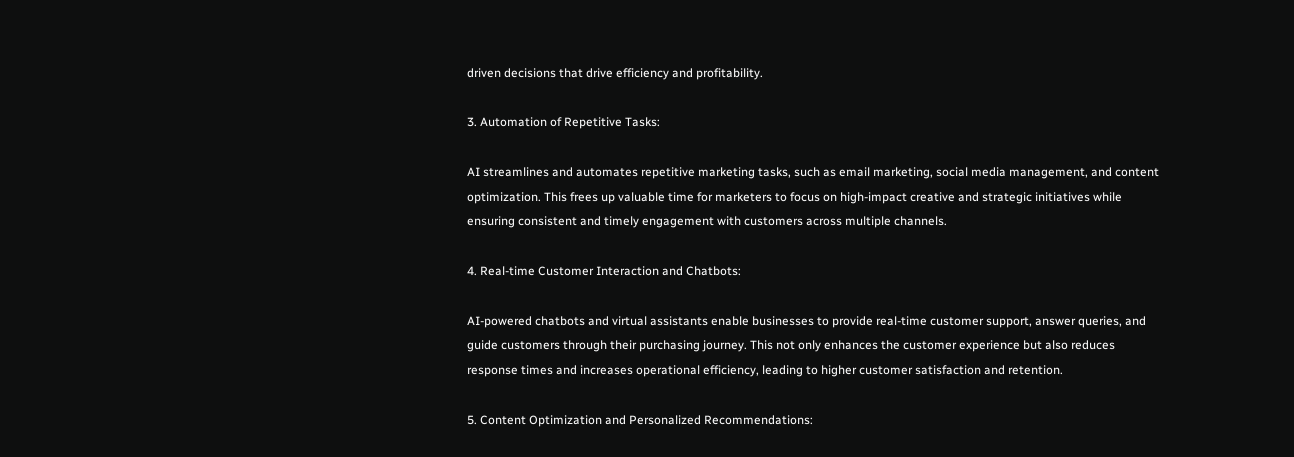driven decisions that drive efficiency and profitability.

3. Automation of Repetitive Tasks:

AI streamlines and automates repetitive marketing tasks, such as email marketing, social media management, and content optimization. This frees up valuable time for marketers to focus on high-impact creative and strategic initiatives while ensuring consistent and timely engagement with customers across multiple channels.

4. Real-time Customer Interaction and Chatbots:

AI-powered chatbots and virtual assistants enable businesses to provide real-time customer support, answer queries, and guide customers through their purchasing journey. This not only enhances the customer experience but also reduces response times and increases operational efficiency, leading to higher customer satisfaction and retention.

5. Content Optimization and Personalized Recommendations: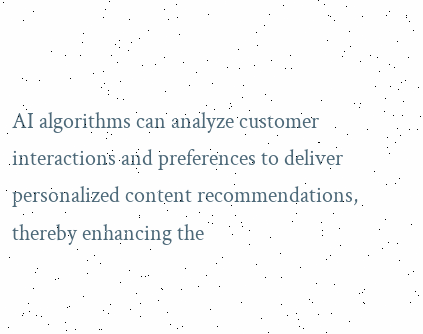AI algorithms can analyze customer interactions and preferences to deliver personalized content recommendations, thereby enhancing the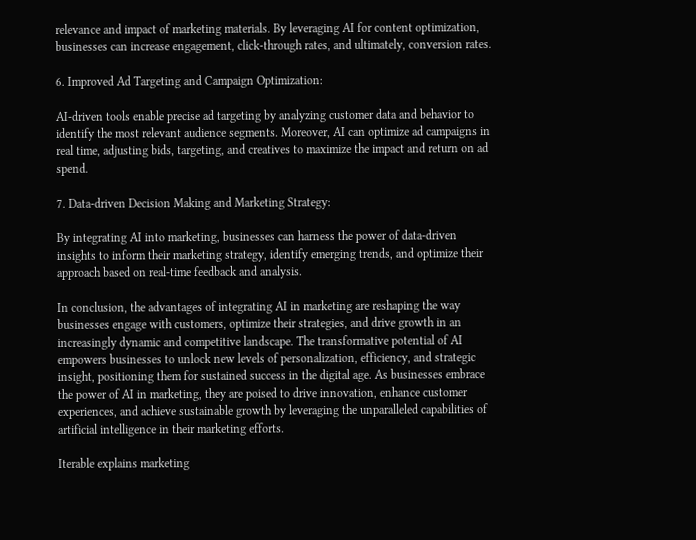relevance and impact of marketing materials. By leveraging AI for content optimization, businesses can increase engagement, click-through rates, and ultimately, conversion rates.

6. Improved Ad Targeting and Campaign Optimization:

AI-driven tools enable precise ad targeting by analyzing customer data and behavior to identify the most relevant audience segments. Moreover, AI can optimize ad campaigns in real time, adjusting bids, targeting, and creatives to maximize the impact and return on ad spend.

7. Data-driven Decision Making and Marketing Strategy:

By integrating AI into marketing, businesses can harness the power of data-driven insights to inform their marketing strategy, identify emerging trends, and optimize their approach based on real-time feedback and analysis.

In conclusion, the advantages of integrating AI in marketing are reshaping the way businesses engage with customers, optimize their strategies, and drive growth in an increasingly dynamic and competitive landscape. The transformative potential of AI empowers businesses to unlock new levels of personalization, efficiency, and strategic insight, positioning them for sustained success in the digital age. As businesses embrace the power of AI in marketing, they are poised to drive innovation, enhance customer experiences, and achieve sustainable growth by leveraging the unparalleled capabilities of artificial intelligence in their marketing efforts.

Iterable explains marketing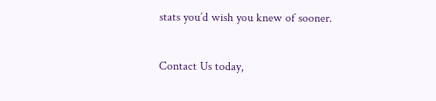stats you’d wish you knew of sooner.

Contact Us today,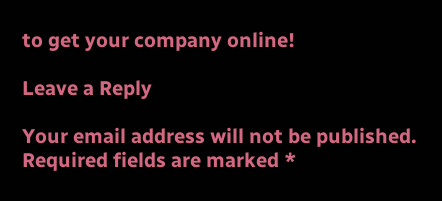to get your company online!

Leave a Reply

Your email address will not be published. Required fields are marked *